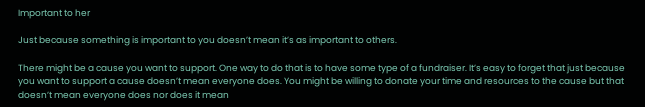Important to her

Just because something is important to you doesn’t mean it’s as important to others.

There might be a cause you want to support. One way to do that is to have some type of a fundraiser. It’s easy to forget that just because you want to support a cause doesn’t mean everyone does. You might be willing to donate your time and resources to the cause but that doesn’t mean everyone does nor does it mean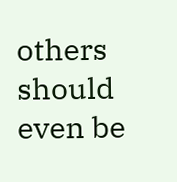others should even be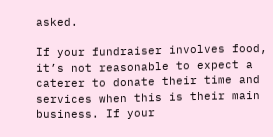asked.

If your fundraiser involves food, it’s not reasonable to expect a caterer to donate their time and services when this is their main business. If your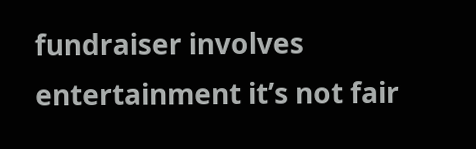fundraiser involves entertainment it’s not fair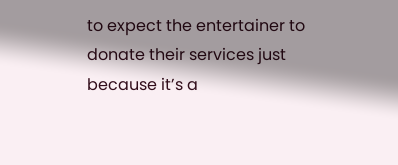to expect the entertainer to donate their services just because it’s a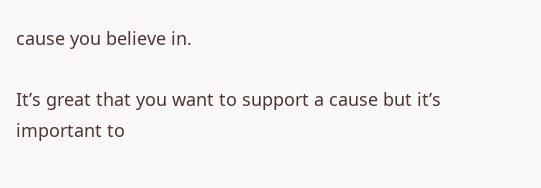cause you believe in.

It’s great that you want to support a cause but it’s important to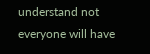understand not everyone will have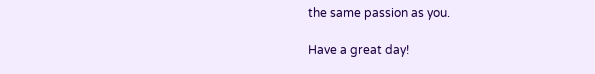the same passion as you.

Have a great day!